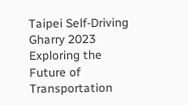Taipei Self-Driving Gharry 2023 Exploring the Future of Transportation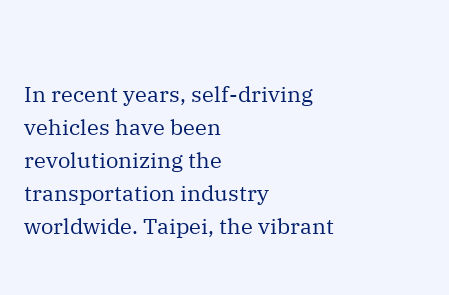In recent years, self-driving vehicles have been revolutionizing the transportation industry worldwide. Taipei, the vibrant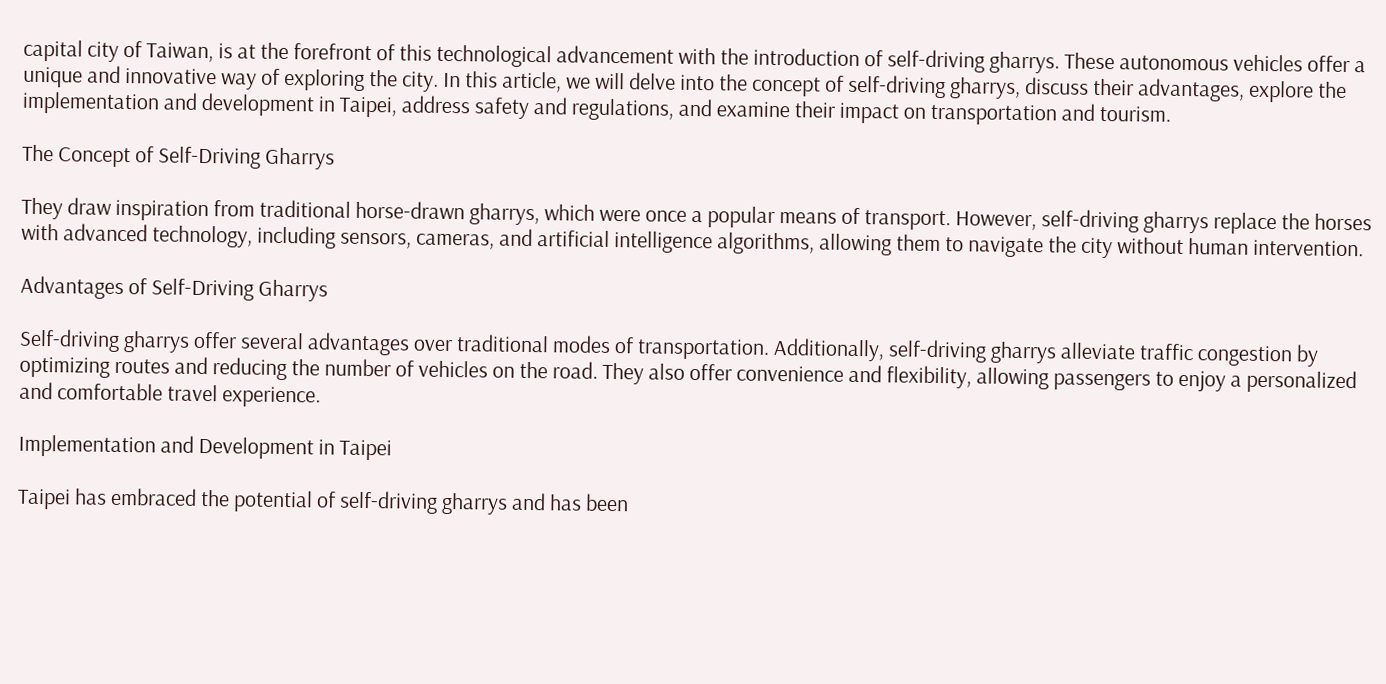capital city of Taiwan, is at the forefront of this technological advancement with the introduction of self-driving gharrys. These autonomous vehicles offer a unique and innovative way of exploring the city. In this article, we will delve into the concept of self-driving gharrys, discuss their advantages, explore the implementation and development in Taipei, address safety and regulations, and examine their impact on transportation and tourism.

The Concept of Self-Driving Gharrys

They draw inspiration from traditional horse-drawn gharrys, which were once a popular means of transport. However, self-driving gharrys replace the horses with advanced technology, including sensors, cameras, and artificial intelligence algorithms, allowing them to navigate the city without human intervention.

Advantages of Self-Driving Gharrys

Self-driving gharrys offer several advantages over traditional modes of transportation. Additionally, self-driving gharrys alleviate traffic congestion by optimizing routes and reducing the number of vehicles on the road. They also offer convenience and flexibility, allowing passengers to enjoy a personalized and comfortable travel experience.

Implementation and Development in Taipei

Taipei has embraced the potential of self-driving gharrys and has been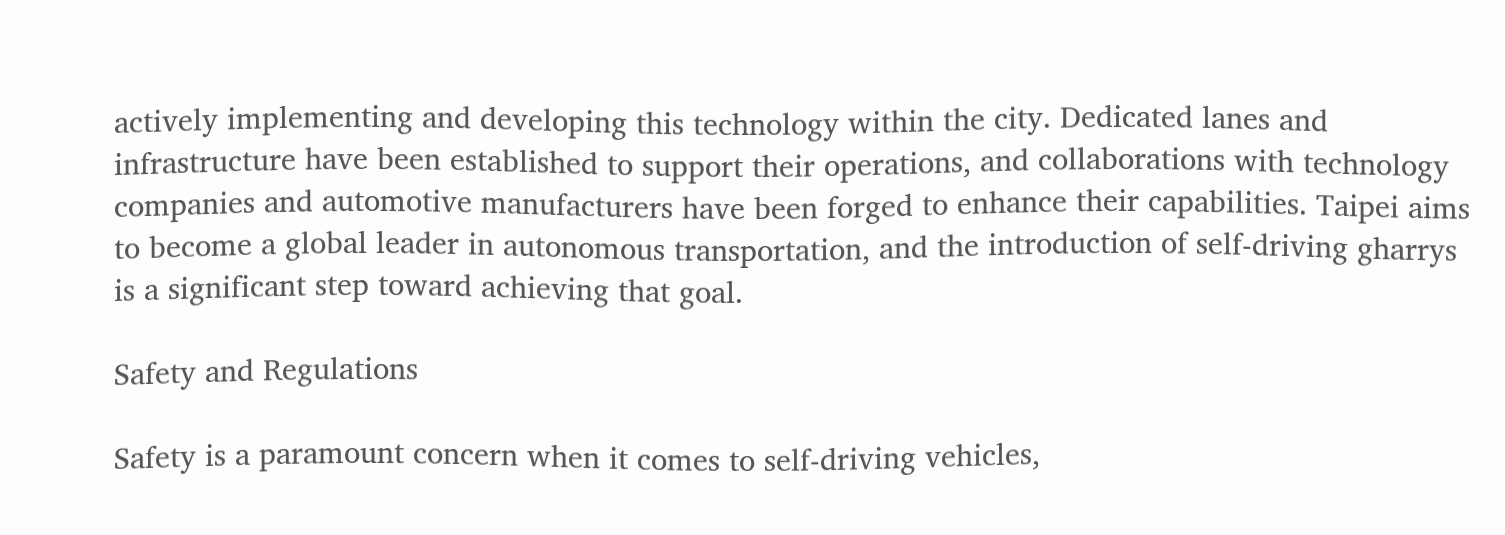actively implementing and developing this technology within the city. Dedicated lanes and infrastructure have been established to support their operations, and collaborations with technology companies and automotive manufacturers have been forged to enhance their capabilities. Taipei aims to become a global leader in autonomous transportation, and the introduction of self-driving gharrys is a significant step toward achieving that goal.

Safety and Regulations

Safety is a paramount concern when it comes to self-driving vehicles,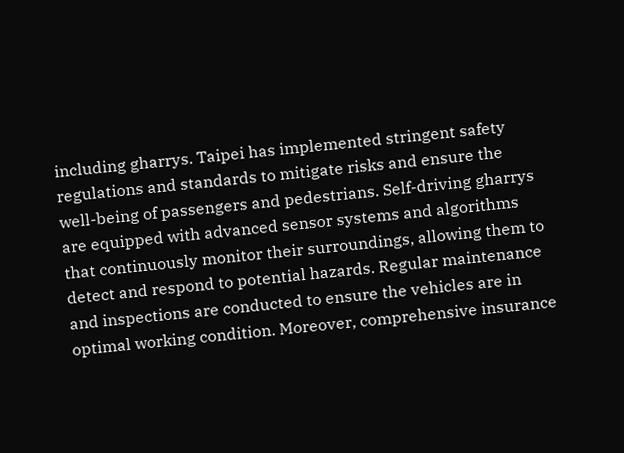including gharrys. Taipei has implemented stringent safety regulations and standards to mitigate risks and ensure the well-being of passengers and pedestrians. Self-driving gharrys are equipped with advanced sensor systems and algorithms that continuously monitor their surroundings, allowing them to detect and respond to potential hazards. Regular maintenance and inspections are conducted to ensure the vehicles are in optimal working condition. Moreover, comprehensive insurance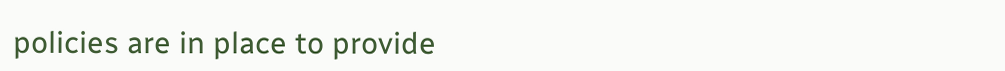policies are in place to provide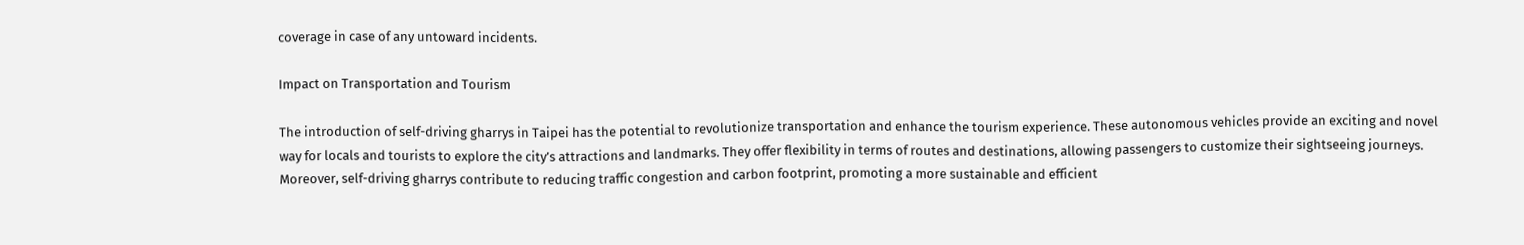coverage in case of any untoward incidents.

Impact on Transportation and Tourism

The introduction of self-driving gharrys in Taipei has the potential to revolutionize transportation and enhance the tourism experience. These autonomous vehicles provide an exciting and novel way for locals and tourists to explore the city’s attractions and landmarks. They offer flexibility in terms of routes and destinations, allowing passengers to customize their sightseeing journeys. Moreover, self-driving gharrys contribute to reducing traffic congestion and carbon footprint, promoting a more sustainable and efficient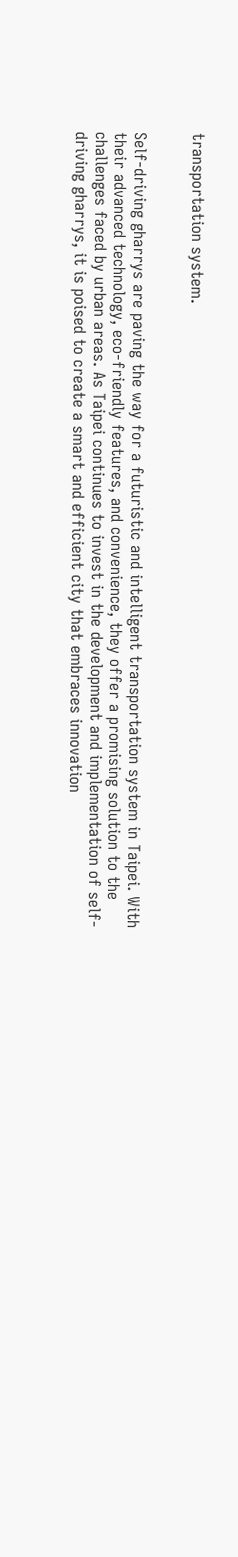transportation system.


Self-driving gharrys are paving the way for a futuristic and intelligent transportation system in Taipei. With their advanced technology, eco-friendly features, and convenience, they offer a promising solution to the challenges faced by urban areas. As Taipei continues to invest in the development and implementation of self-driving gharrys, it is poised to create a smart and efficient city that embraces innovation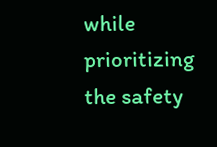while prioritizing the safety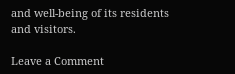and well-being of its residents and visitors.

Leave a Comment